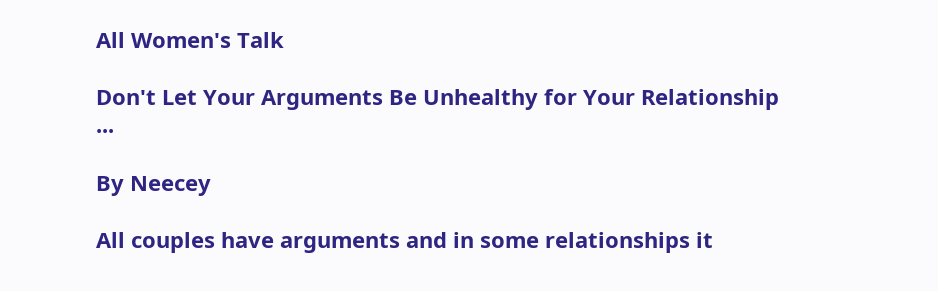All Women's Talk

Don't Let Your Arguments Be Unhealthy for Your Relationship ...

By Neecey

All couples have arguments and in some relationships it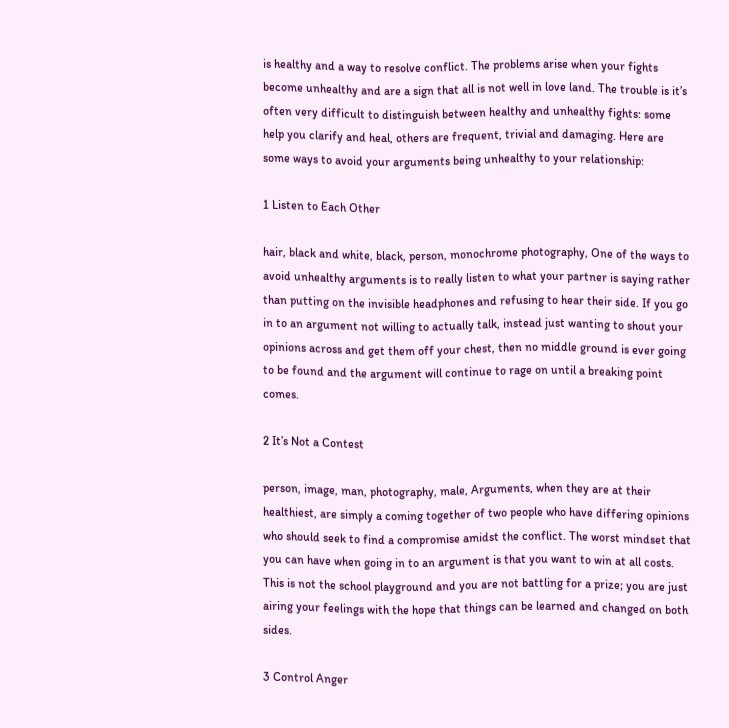is healthy and a way to resolve conflict. The problems arise when your fights become unhealthy and are a sign that all is not well in love land. The trouble is it’s often very difficult to distinguish between healthy and unhealthy fights: some help you clarify and heal, others are frequent, trivial and damaging. Here are some ways to avoid your arguments being unhealthy to your relationship:

1 Listen to Each Other

hair, black and white, black, person, monochrome photography, One of the ways to avoid unhealthy arguments is to really listen to what your partner is saying rather than putting on the invisible headphones and refusing to hear their side. If you go in to an argument not willing to actually talk, instead just wanting to shout your opinions across and get them off your chest, then no middle ground is ever going to be found and the argument will continue to rage on until a breaking point comes.

2 It’s Not a Contest

person, image, man, photography, male, Arguments, when they are at their healthiest, are simply a coming together of two people who have differing opinions who should seek to find a compromise amidst the conflict. The worst mindset that you can have when going in to an argument is that you want to win at all costs. This is not the school playground and you are not battling for a prize; you are just airing your feelings with the hope that things can be learned and changed on both sides.

3 Control Anger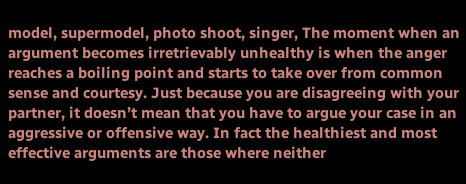model, supermodel, photo shoot, singer, The moment when an argument becomes irretrievably unhealthy is when the anger reaches a boiling point and starts to take over from common sense and courtesy. Just because you are disagreeing with your partner, it doesn’t mean that you have to argue your case in an aggressive or offensive way. In fact the healthiest and most effective arguments are those where neither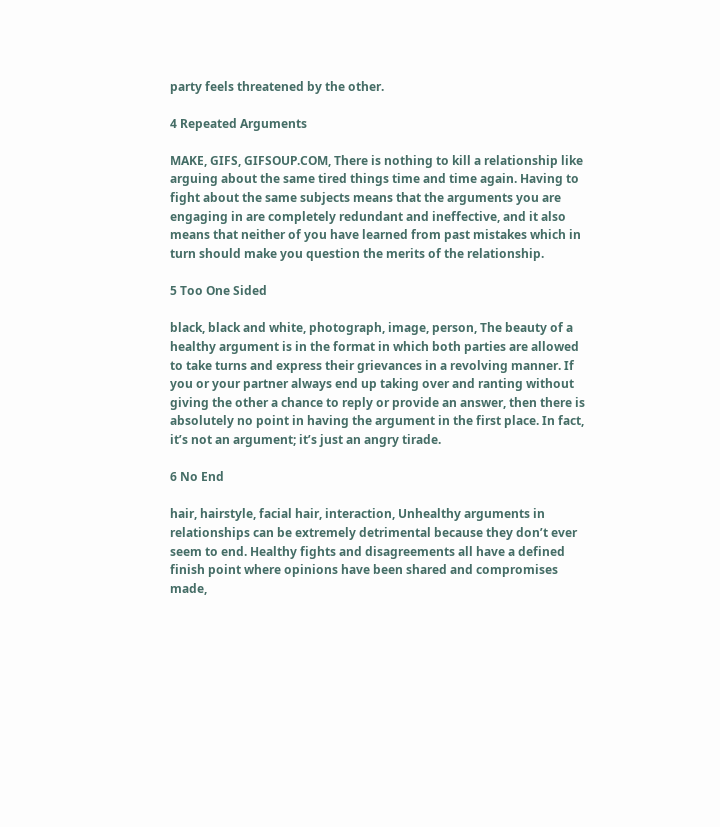party feels threatened by the other.

4 Repeated Arguments

MAKE, GIFS, GIFSOUP.COM, There is nothing to kill a relationship like arguing about the same tired things time and time again. Having to fight about the same subjects means that the arguments you are engaging in are completely redundant and ineffective, and it also means that neither of you have learned from past mistakes which in turn should make you question the merits of the relationship.

5 Too One Sided

black, black and white, photograph, image, person, The beauty of a healthy argument is in the format in which both parties are allowed to take turns and express their grievances in a revolving manner. If you or your partner always end up taking over and ranting without giving the other a chance to reply or provide an answer, then there is absolutely no point in having the argument in the first place. In fact, it’s not an argument; it’s just an angry tirade.

6 No End

hair, hairstyle, facial hair, interaction, Unhealthy arguments in relationships can be extremely detrimental because they don’t ever seem to end. Healthy fights and disagreements all have a defined finish point where opinions have been shared and compromises made,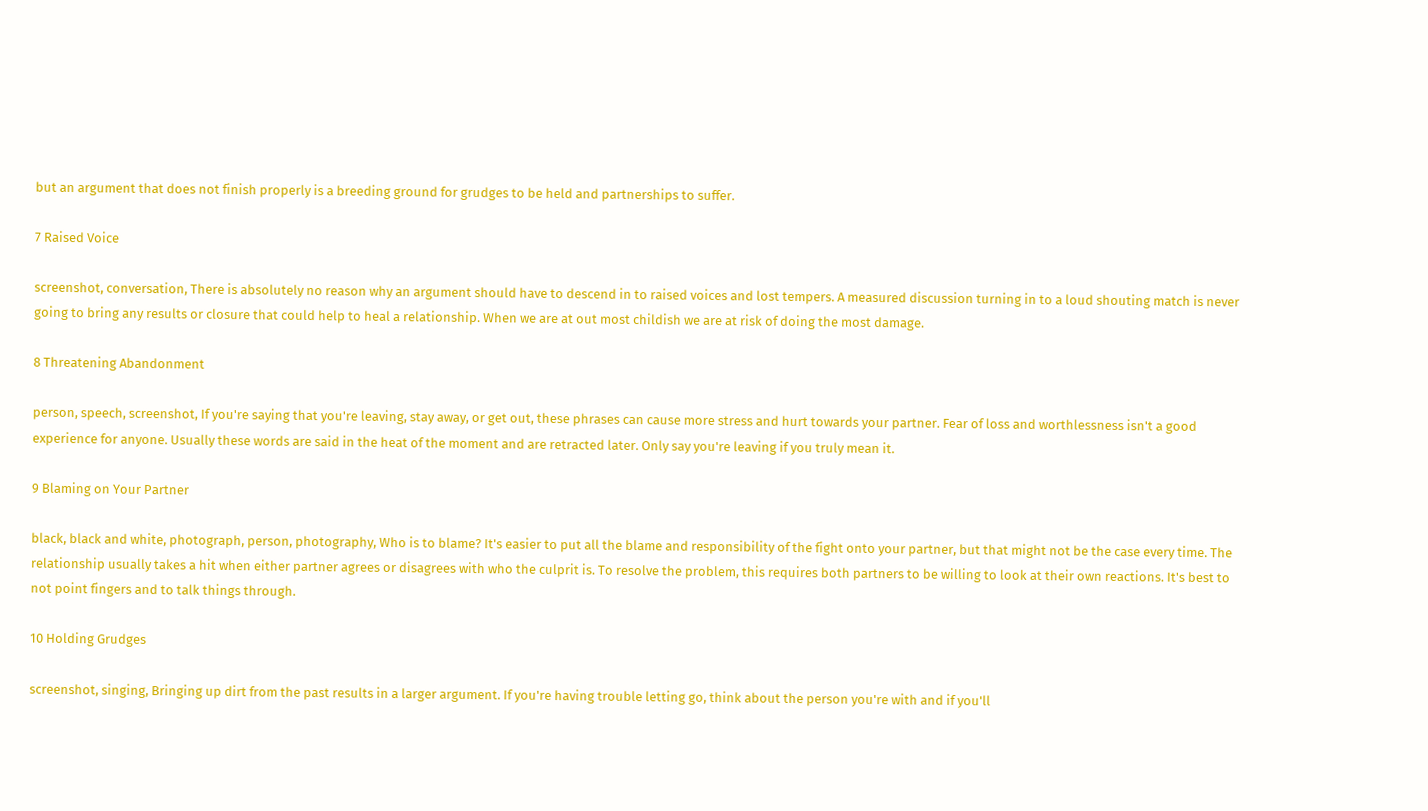but an argument that does not finish properly is a breeding ground for grudges to be held and partnerships to suffer.

7 Raised Voice

screenshot, conversation, There is absolutely no reason why an argument should have to descend in to raised voices and lost tempers. A measured discussion turning in to a loud shouting match is never going to bring any results or closure that could help to heal a relationship. When we are at out most childish we are at risk of doing the most damage.

8 Threatening Abandonment

person, speech, screenshot, If you're saying that you're leaving, stay away, or get out, these phrases can cause more stress and hurt towards your partner. Fear of loss and worthlessness isn't a good experience for anyone. Usually these words are said in the heat of the moment and are retracted later. Only say you're leaving if you truly mean it.

9 Blaming on Your Partner

black, black and white, photograph, person, photography, Who is to blame? It's easier to put all the blame and responsibility of the fight onto your partner, but that might not be the case every time. The relationship usually takes a hit when either partner agrees or disagrees with who the culprit is. To resolve the problem, this requires both partners to be willing to look at their own reactions. It's best to not point fingers and to talk things through.

10 Holding Grudges

screenshot, singing, Bringing up dirt from the past results in a larger argument. If you're having trouble letting go, think about the person you're with and if you'll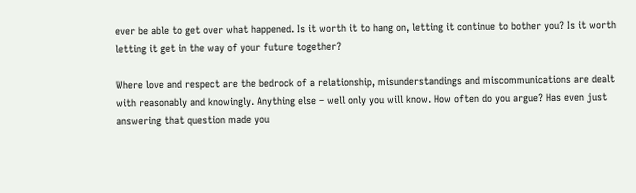ever be able to get over what happened. Is it worth it to hang on, letting it continue to bother you? Is it worth letting it get in the way of your future together?

Where love and respect are the bedrock of a relationship, misunderstandings and miscommunications are dealt with reasonably and knowingly. Anything else – well only you will know. How often do you argue? Has even just answering that question made you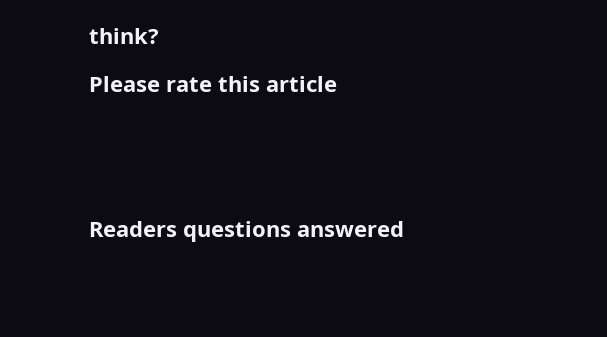think?

Please rate this article





Readers questions answered